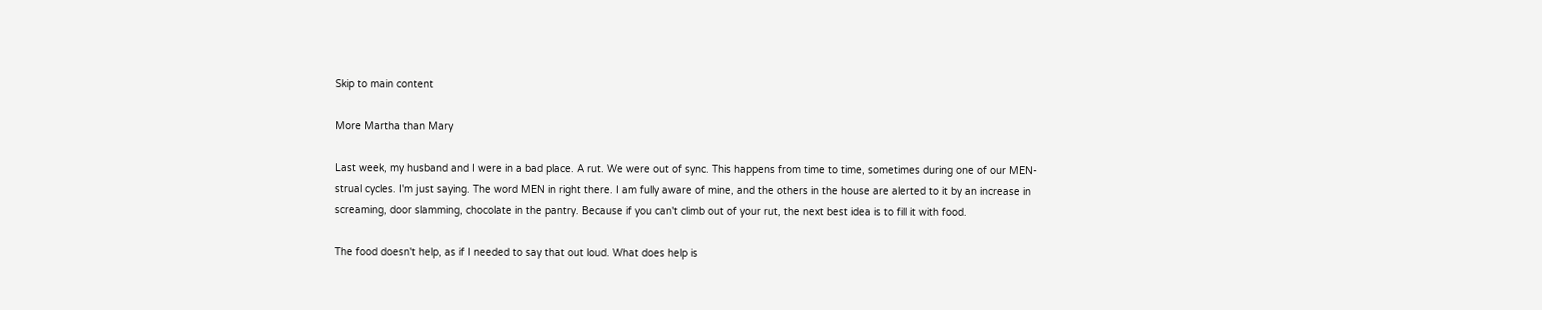Skip to main content

More Martha than Mary

Last week, my husband and I were in a bad place. A rut. We were out of sync. This happens from time to time, sometimes during one of our MEN-strual cycles. I'm just saying. The word MEN in right there. I am fully aware of mine, and the others in the house are alerted to it by an increase in screaming, door slamming, chocolate in the pantry. Because if you can't climb out of your rut, the next best idea is to fill it with food.

The food doesn't help, as if I needed to say that out loud. What does help is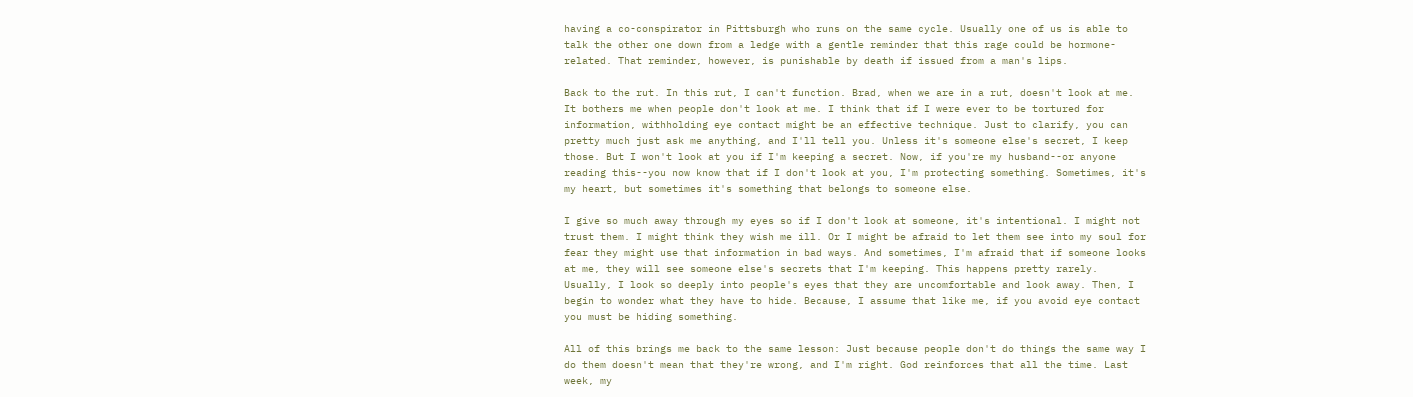having a co-conspirator in Pittsburgh who runs on the same cycle. Usually one of us is able to talk the other one down from a ledge with a gentle reminder that this rage could be hormone-related. That reminder, however, is punishable by death if issued from a man's lips.

Back to the rut. In this rut, I can't function. Brad, when we are in a rut, doesn't look at me. It bothers me when people don't look at me. I think that if I were ever to be tortured for information, withholding eye contact might be an effective technique. Just to clarify, you can pretty much just ask me anything, and I'll tell you. Unless it's someone else's secret, I keep those. But I won't look at you if I'm keeping a secret. Now, if you're my husband--or anyone reading this--you now know that if I don't look at you, I'm protecting something. Sometimes, it's my heart, but sometimes it's something that belongs to someone else.

I give so much away through my eyes so if I don't look at someone, it's intentional. I might not trust them. I might think they wish me ill. Or I might be afraid to let them see into my soul for fear they might use that information in bad ways. And sometimes, I'm afraid that if someone looks at me, they will see someone else's secrets that I'm keeping. This happens pretty rarely. Usually, I look so deeply into people's eyes that they are uncomfortable and look away. Then, I begin to wonder what they have to hide. Because, I assume that like me, if you avoid eye contact you must be hiding something.

All of this brings me back to the same lesson: Just because people don't do things the same way I do them doesn't mean that they're wrong, and I'm right. God reinforces that all the time. Last week, my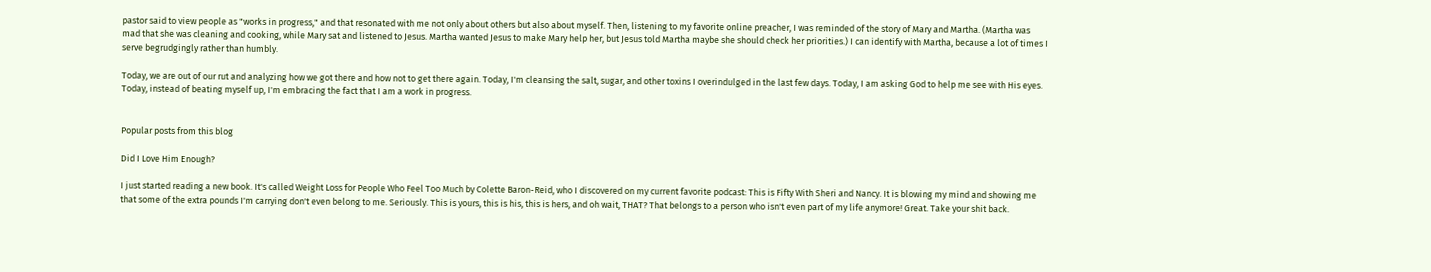pastor said to view people as "works in progress," and that resonated with me not only about others but also about myself. Then, listening to my favorite online preacher, I was reminded of the story of Mary and Martha. (Martha was mad that she was cleaning and cooking, while Mary sat and listened to Jesus. Martha wanted Jesus to make Mary help her, but Jesus told Martha maybe she should check her priorities.) I can identify with Martha, because a lot of times I serve begrudgingly rather than humbly.

Today, we are out of our rut and analyzing how we got there and how not to get there again. Today, I'm cleansing the salt, sugar, and other toxins I overindulged in the last few days. Today, I am asking God to help me see with His eyes. Today, instead of beating myself up, I'm embracing the fact that I am a work in progress.


Popular posts from this blog

Did I Love Him Enough?

I just started reading a new book. It's called Weight Loss for People Who Feel Too Much by Colette Baron-Reid, who I discovered on my current favorite podcast: This is Fifty With Sheri and Nancy. It is blowing my mind and showing me that some of the extra pounds I'm carrying don't even belong to me. Seriously. This is yours, this is his, this is hers, and oh wait, THAT? That belongs to a person who isn't even part of my life anymore! Great. Take your shit back.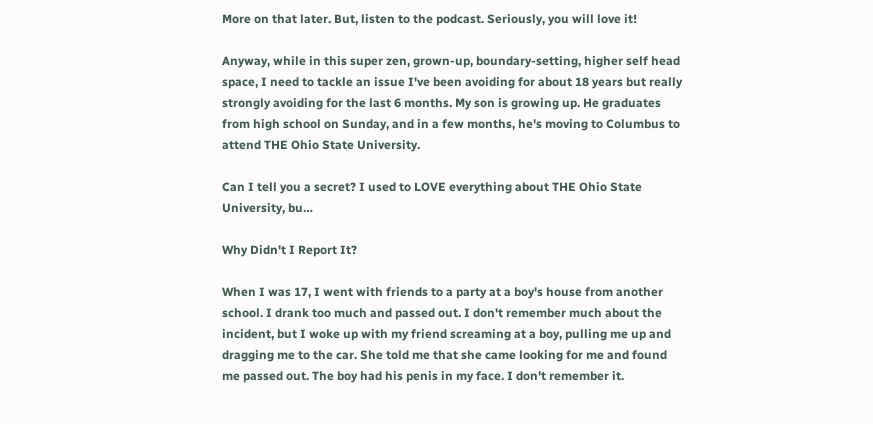More on that later. But, listen to the podcast. Seriously, you will love it!

Anyway, while in this super zen, grown-up, boundary-setting, higher self head space, I need to tackle an issue I've been avoiding for about 18 years but really strongly avoiding for the last 6 months. My son is growing up. He graduates from high school on Sunday, and in a few months, he's moving to Columbus to attend THE Ohio State University.

Can I tell you a secret? I used to LOVE everything about THE Ohio State University, bu…

Why Didn't I Report It?

When I was 17, I went with friends to a party at a boy's house from another school. I drank too much and passed out. I don't remember much about the incident, but I woke up with my friend screaming at a boy, pulling me up and dragging me to the car. She told me that she came looking for me and found me passed out. The boy had his penis in my face. I don't remember it.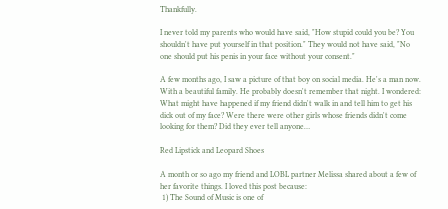Thankfully.

I never told my parents who would have said, "How stupid could you be? You shouldn't have put yourself in that position." They would not have said, "No one should put his penis in your face without your consent."

A few months ago, I saw a picture of that boy on social media. He's a man now. With a beautiful family. He probably doesn't remember that night. I wondered: What might have happened if my friend didn't walk in and tell him to get his dick out of my face? Were there were other girls whose friends didn't come looking for them? Did they ever tell anyone…

Red Lipstick and Leopard Shoes

A month or so ago my friend and LOBL partner Melissa shared about a few of her favorite things. I loved this post because:
 1) The Sound of Music is one of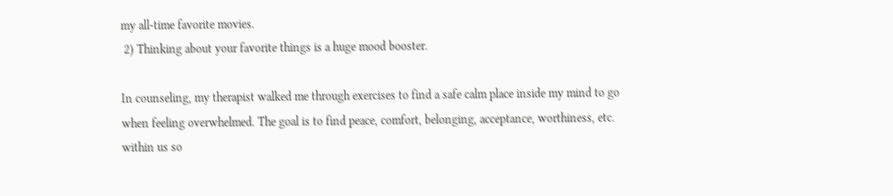my all-time favorite movies.
 2) Thinking about your favorite things is a huge mood booster.

In counseling, my therapist walked me through exercises to find a safe calm place inside my mind to go when feeling overwhelmed. The goal is to find peace, comfort, belonging, acceptance, worthiness, etc. within us so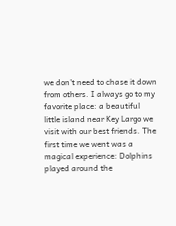we don't need to chase it down from others. I always go to my favorite place: a beautiful little island near Key Largo we visit with our best friends. The first time we went was a magical experience: Dolphins played around the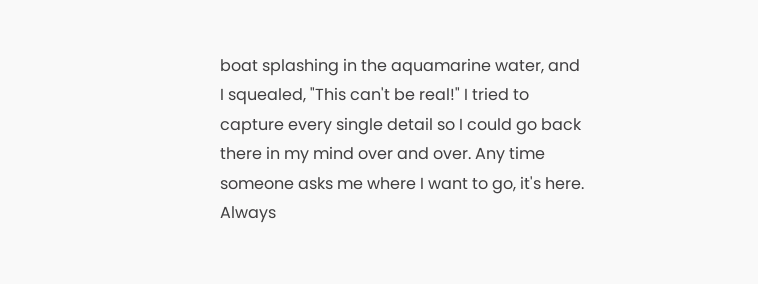boat splashing in the aquamarine water, and I squealed, "This can't be real!" I tried to capture every single detail so I could go back there in my mind over and over. Any time someone asks me where I want to go, it's here. Always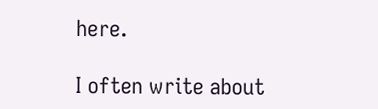here.

I often write about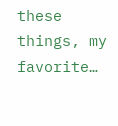these things, my favorite…